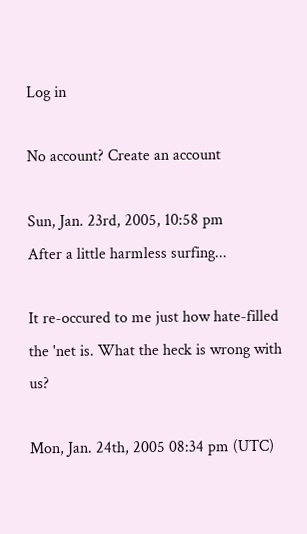Log in

No account? Create an account

Sun, Jan. 23rd, 2005, 10:58 pm
After a little harmless surfing...

It re-occured to me just how hate-filled the 'net is. What the heck is wrong with us?

Mon, Jan. 24th, 2005 08:34 pm (UTC)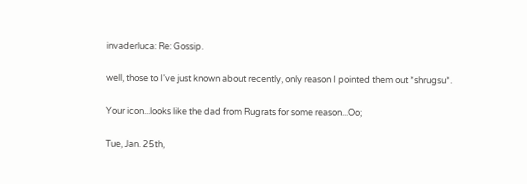invaderluca: Re: Gossip.

well, those to I've just known about recently, only reason I pointed them out *shrugsu*.

Your icon...looks like the dad from Rugrats for some reason...Oo;

Tue, Jan. 25th,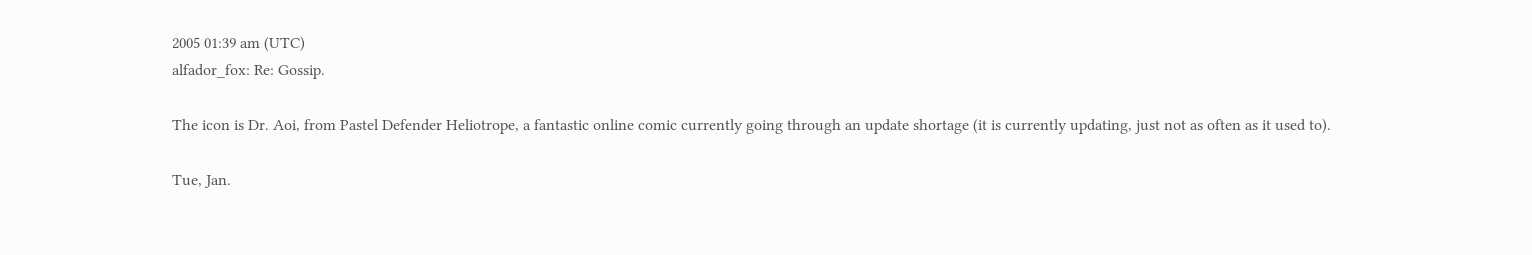2005 01:39 am (UTC)
alfador_fox: Re: Gossip.

The icon is Dr. Aoi, from Pastel Defender Heliotrope, a fantastic online comic currently going through an update shortage (it is currently updating, just not as often as it used to).

Tue, Jan.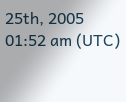25th, 2005 01:52 am (UTC)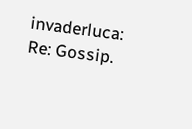invaderluca: Re: Gossip.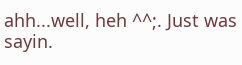ahh...well, heh ^^;. Just was sayin.